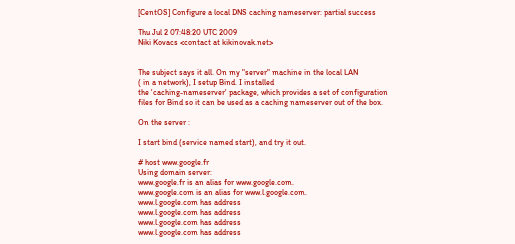[CentOS] Configure a local DNS caching nameserver: partial success

Thu Jul 2 07:48:20 UTC 2009
Niki Kovacs <contact at kikinovak.net>


The subject says it all. On my "server" machine in the local LAN
( in a network), I setup Bind. I installed
the 'caching-nameserver' package, which provides a set of configuration
files for Bind so it can be used as a caching nameserver out of the box.

On the server :

I start bind (service named start), and try it out.

# host www.google.fr
Using domain server:
www.google.fr is an alias for www.google.com.
www.google.com is an alias for www.l.google.com.
www.l.google.com has address
www.l.google.com has address
www.l.google.com has address
www.l.google.com has address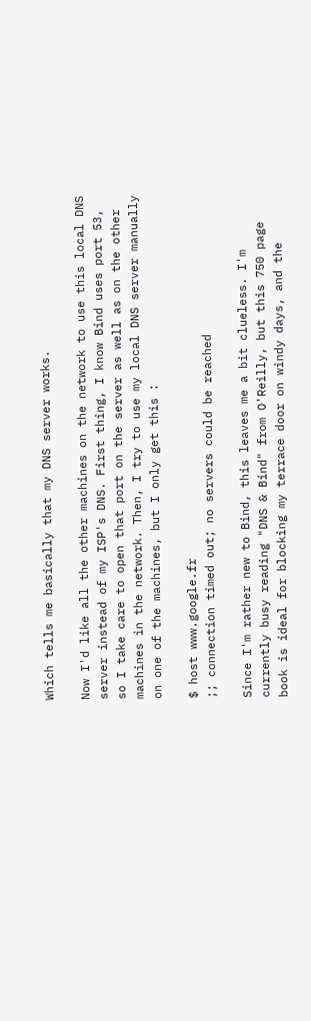Which tells me basically that my DNS server works.

Now I'd like all the other machines on the network to use this local DNS
server instead of my ISP's DNS. First thing, I know Bind uses port 53,
so I take care to open that port on the server as well as on the other
machines in the network. Then, I try to use my local DNS server manually
on one of the machines, but I only get this :

$ host www.google.fr
;; connection timed out; no servers could be reached

Since I'm rather new to Bind, this leaves me a bit clueless. I'm
currently busy reading "DNS & Bind" from O'Reilly, but this 750 page
book is ideal for blocking my terrace door on windy days, and the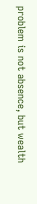problem is not absence, but wealth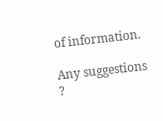of information.

Any suggestions ?